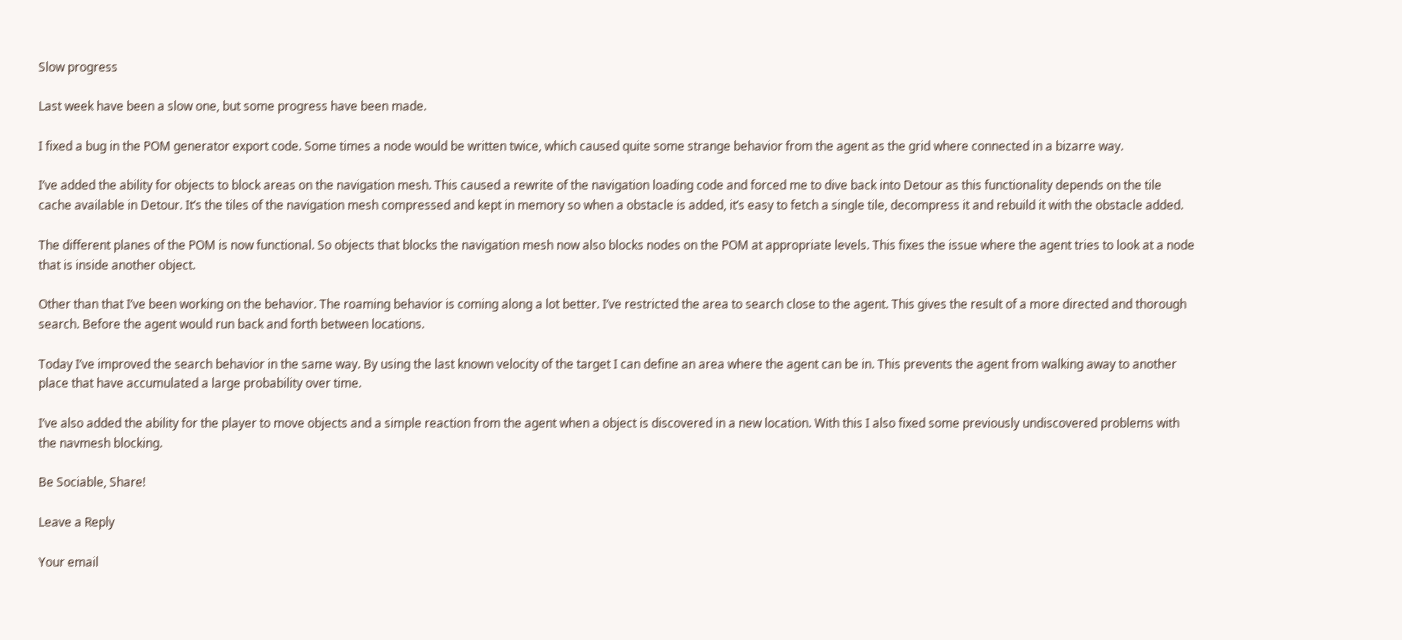Slow progress

Last week have been a slow one, but some progress have been made.

I fixed a bug in the POM generator export code. Some times a node would be written twice, which caused quite some strange behavior from the agent as the grid where connected in a bizarre way.

I’ve added the ability for objects to block areas on the navigation mesh. This caused a rewrite of the navigation loading code and forced me to dive back into Detour as this functionality depends on the tile cache available in Detour. It’s the tiles of the navigation mesh compressed and kept in memory so when a obstacle is added, it’s easy to fetch a single tile, decompress it and rebuild it with the obstacle added.

The different planes of the POM is now functional. So objects that blocks the navigation mesh now also blocks nodes on the POM at appropriate levels. This fixes the issue where the agent tries to look at a node that is inside another object.

Other than that I’ve been working on the behavior. The roaming behavior is coming along a lot better. I’ve restricted the area to search close to the agent. This gives the result of a more directed and thorough search. Before the agent would run back and forth between locations.

Today I’ve improved the search behavior in the same way. By using the last known velocity of the target I can define an area where the agent can be in. This prevents the agent from walking away to another place that have accumulated a large probability over time.

I’ve also added the ability for the player to move objects and a simple reaction from the agent when a object is discovered in a new location. With this I also fixed some previously undiscovered problems with the navmesh blocking.

Be Sociable, Share!

Leave a Reply

Your email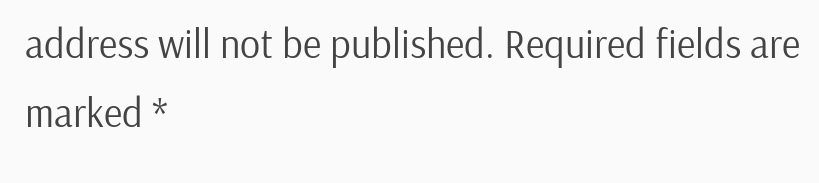address will not be published. Required fields are marked *